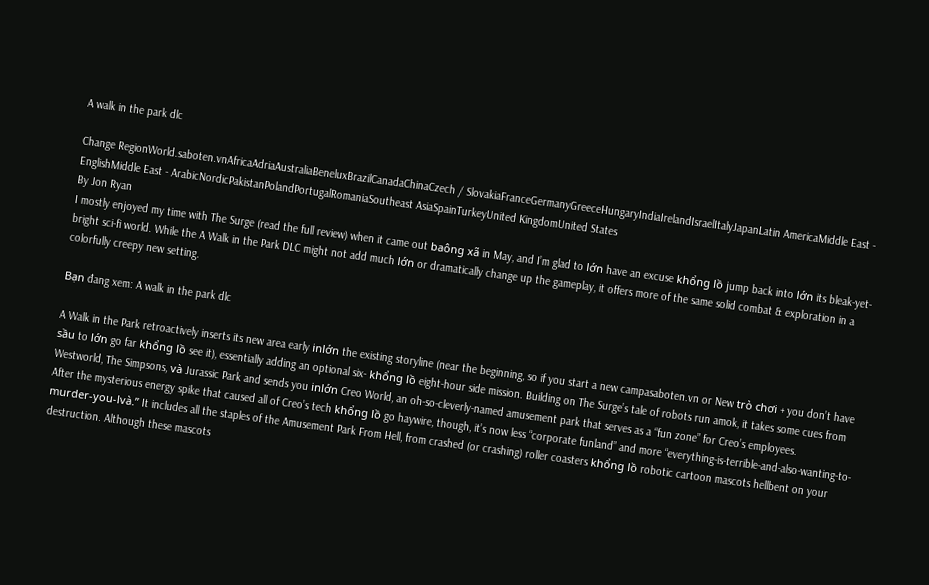A walk in the park dlc

Change RegionWorld.saboten.vnAfricaAdriaAustraliaBeneluxBrazilCanadaChinaCzech / SlovakiaFranceGermanyGreeceHungaryIndiaIrelandIsraelItalyJapanLatin AmericaMiddle East - EnglishMiddle East - ArabicNordicPakistanPolandPortugalRomaniaSoutheast AsiaSpainTurkeyUnited KingdomUnited States
By Jon Ryan
I mostly enjoyed my time with The Surge (read the full review) when it came out baông xã in May, and I’m glad to lớn have an excuse khổng lồ jump back into lớn its bleak-yet-bright sci-fi world. While the A Walk in the Park DLC might not add much lớn or dramatically change up the gameplay, it offers more of the same solid combat & exploration in a colorfully creepy new setting.

Bạn đang xem: A walk in the park dlc

A Walk in the Park retroactively inserts its new area early inlớn the existing storyline (near the beginning, so if you start a new campasaboten.vn or New trò chơi + you don’t have sầu to lớn go far khổng lồ see it), essentially adding an optional six- khổng lồ eight-hour side mission. Building on The Surge’s tale of robots run amok, it takes some cues from Westworld, The Simpsons, và Jurassic Park and sends you inlớn Creo World, an oh-so-cleverly-named amusement park that serves as a “fun zone” for Creo’s employees.
After the mysterious energy spike that caused all of Creo’s tech khổng lồ go haywire, though, it’s now less “corporate funland” and more “everything-is-terrible-and-also-wanting-to-murder-you-lvà.” It includes all the staples of the Amusement Park From Hell, from crashed (or crashing) roller coasters khổng lồ robotic cartoon mascots hellbent on your destruction. Although these mascots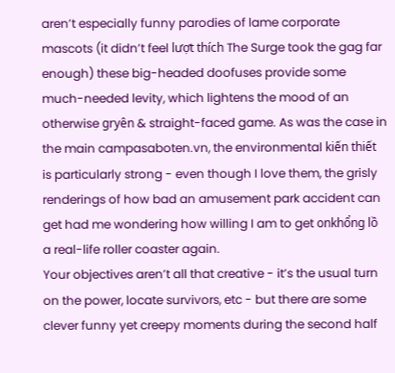aren’t especially funny parodies of lame corporate mascots (it didn’t feel lượt thích The Surge took the gag far enough) these big-headed doofuses provide some much-needed levity, which lightens the mood of an otherwise gryên & straight-faced game. As was the case in the main campasaboten.vn, the environmental kiến thiết is particularly strong - even though I love them, the grisly renderings of how bad an amusement park accident can get had me wondering how willing I am to get onkhổng lồ a real-life roller coaster again.
Your objectives aren’t all that creative - it’s the usual turn on the power, locate survivors, etc - but there are some clever funny yet creepy moments during the second half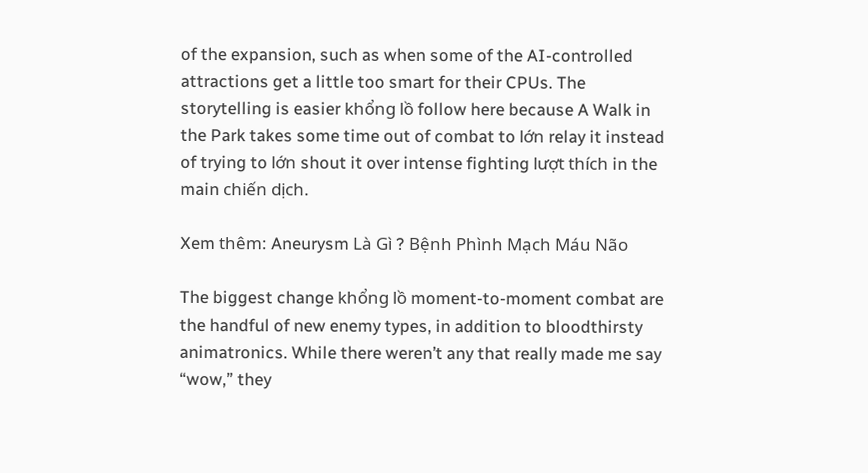of the expansion, such as when some of the AI-controlled attractions get a little too smart for their CPUs. The storytelling is easier khổng lồ follow here because A Walk in the Park takes some time out of combat to lớn relay it instead of trying to lớn shout it over intense fighting lượt thích in the main chiến dịch.

Xem thêm: Aneurysm Là Gì ? Bệnh Phình Mạch Máu Não

The biggest change khổng lồ moment-to-moment combat are the handful of new enemy types, in addition to bloodthirsty animatronics. While there weren’t any that really made me say “wow,” they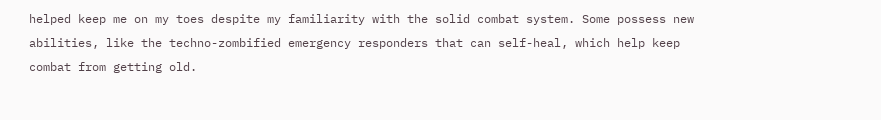helped keep me on my toes despite my familiarity with the solid combat system. Some possess new abilities, like the techno-zombified emergency responders that can self-heal, which help keep combat from getting old.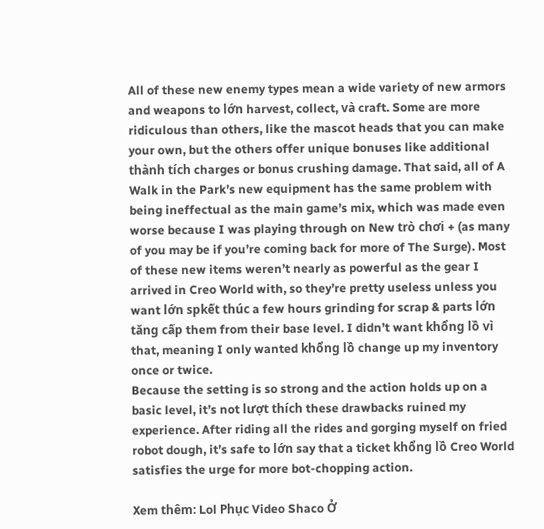All of these new enemy types mean a wide variety of new armors and weapons to lớn harvest, collect, và craft. Some are more ridiculous than others, like the mascot heads that you can make your own, but the others offer unique bonuses like additional thành tích charges or bonus crushing damage. That said, all of A Walk in the Park’s new equipment has the same problem with being ineffectual as the main game’s mix, which was made even worse because I was playing through on New trò chơi + (as many of you may be if you’re coming back for more of The Surge). Most of these new items weren’t nearly as powerful as the gear I arrived in Creo World with, so they’re pretty useless unless you want lớn spkết thúc a few hours grinding for scrap & parts lớn tăng cấp them from their base level. I didn’t want khổng lồ vì that, meaning I only wanted khổng lồ change up my inventory once or twice.
Because the setting is so strong and the action holds up on a basic level, it’s not lượt thích these drawbacks ruined my experience. After riding all the rides and gorging myself on fried robot dough, it’s safe to lớn say that a ticket khổng lồ Creo World satisfies the urge for more bot-chopping action.

Xem thêm: Lol Phục Video Shaco Ở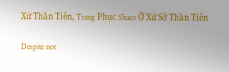Xứ Thần Tiên, Trang Phục Shaco Ở Xứ Sở Thần Tiên

Despite not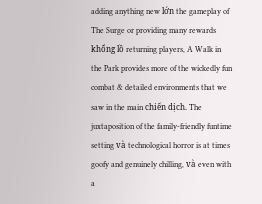adding anything new lớn the gameplay of The Surge or providing many rewards khổng lồ returning players, A Walk in the Park provides more of the wickedly fun combat & detailed environments that we saw in the main chiến dịch. The juxtaposition of the family-friendly funtime setting và technological horror is at times goofy and genuinely chilling, và even with a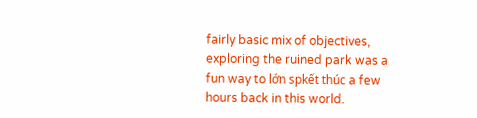fairly basic mix of objectives, exploring the ruined park was a fun way to lớn spkết thúc a few hours back in this world.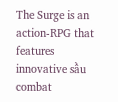The Surge is an action-RPG that features innovative sầu combat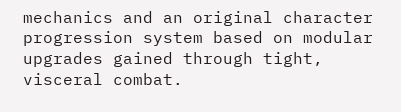mechanics and an original character progression system based on modular upgrades gained through tight, visceral combat.